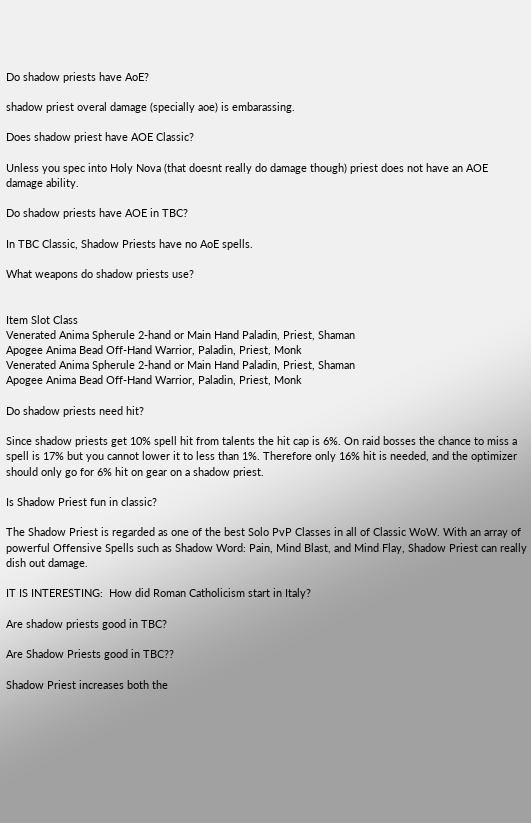Do shadow priests have AoE?

shadow priest overal damage (specially aoe) is embarassing.

Does shadow priest have AOE Classic?

Unless you spec into Holy Nova (that doesnt really do damage though) priest does not have an AOE damage ability.

Do shadow priests have AOE in TBC?

In TBC Classic, Shadow Priests have no AoE spells.

What weapons do shadow priests use?


Item Slot Class
Venerated Anima Spherule 2-hand or Main Hand Paladin, Priest, Shaman
Apogee Anima Bead Off-Hand Warrior, Paladin, Priest, Monk
Venerated Anima Spherule 2-hand or Main Hand Paladin, Priest, Shaman
Apogee Anima Bead Off-Hand Warrior, Paladin, Priest, Monk

Do shadow priests need hit?

Since shadow priests get 10% spell hit from talents the hit cap is 6%. On raid bosses the chance to miss a spell is 17% but you cannot lower it to less than 1%. Therefore only 16% hit is needed, and the optimizer should only go for 6% hit on gear on a shadow priest.

Is Shadow Priest fun in classic?

The Shadow Priest is regarded as one of the best Solo PvP Classes in all of Classic WoW. With an array of powerful Offensive Spells such as Shadow Word: Pain, Mind Blast, and Mind Flay, Shadow Priest can really dish out damage.

IT IS INTERESTING:  How did Roman Catholicism start in Italy?

Are shadow priests good in TBC?

Are Shadow Priests good in TBC??

Shadow Priest increases both the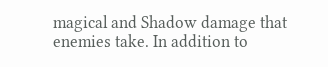magical and Shadow damage that enemies take. In addition to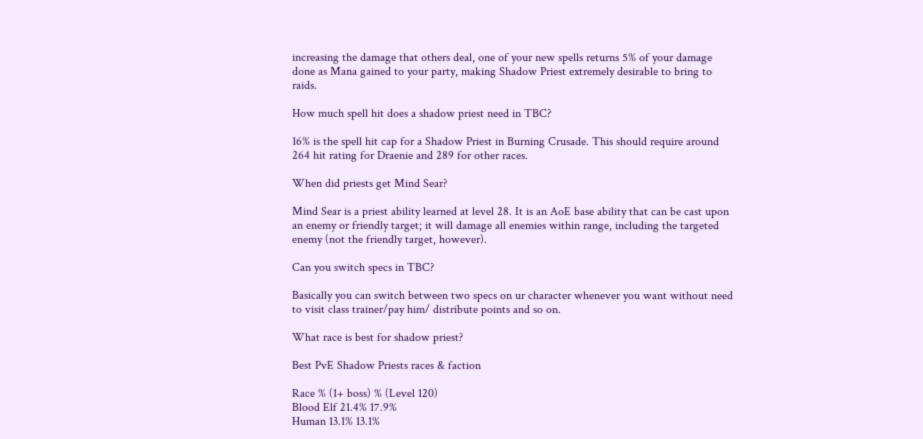increasing the damage that others deal, one of your new spells returns 5% of your damage done as Mana gained to your party, making Shadow Priest extremely desirable to bring to raids.

How much spell hit does a shadow priest need in TBC?

16% is the spell hit cap for a Shadow Priest in Burning Crusade. This should require around 264 hit rating for Draenie and 289 for other races.

When did priests get Mind Sear?

Mind Sear is a priest ability learned at level 28. It is an AoE base ability that can be cast upon an enemy or friendly target; it will damage all enemies within range, including the targeted enemy (not the friendly target, however).

Can you switch specs in TBC?

Basically you can switch between two specs on ur character whenever you want without need to visit class trainer/pay him/ distribute points and so on.

What race is best for shadow priest?

Best PvE Shadow Priests races & faction

Race % (1+ boss) % (Level 120)
Blood Elf 21.4% 17.9%
Human 13.1% 13.1%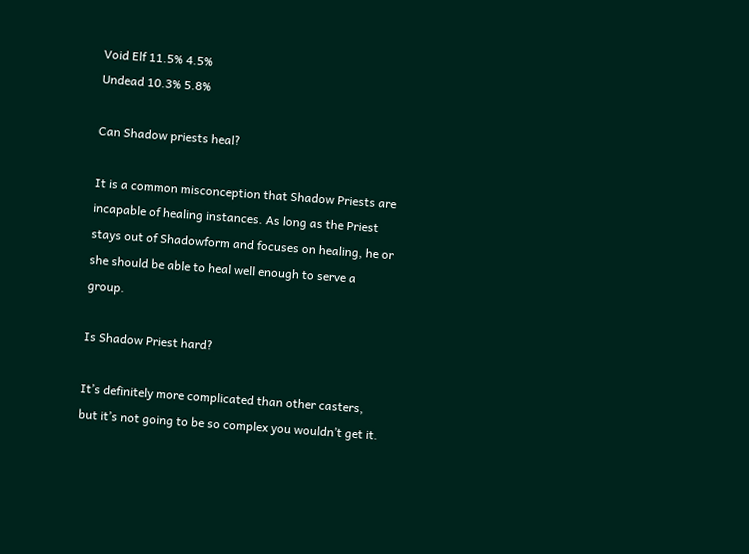Void Elf 11.5% 4.5%
Undead 10.3% 5.8%

Can Shadow priests heal?

It is a common misconception that Shadow Priests are incapable of healing instances. As long as the Priest stays out of Shadowform and focuses on healing, he or she should be able to heal well enough to serve a group.

Is Shadow Priest hard?

It’s definitely more complicated than other casters, but it’s not going to be so complex you wouldn’t get it.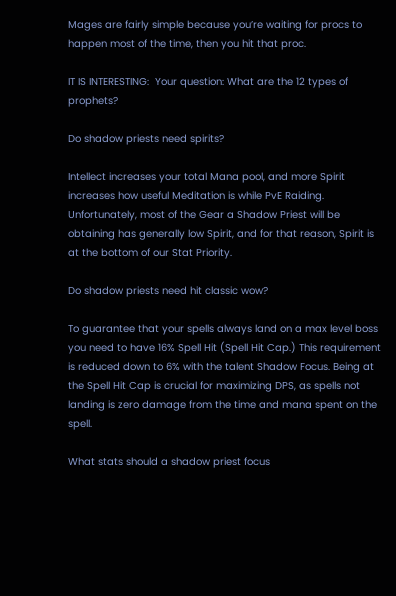Mages are fairly simple because you’re waiting for procs to happen most of the time, then you hit that proc.

IT IS INTERESTING:  Your question: What are the 12 types of prophets?

Do shadow priests need spirits?

Intellect increases your total Mana pool, and more Spirit increases how useful Meditation is while PvE Raiding. Unfortunately, most of the Gear a Shadow Priest will be obtaining has generally low Spirit, and for that reason, Spirit is at the bottom of our Stat Priority.

Do shadow priests need hit classic wow?

To guarantee that your spells always land on a max level boss you need to have 16% Spell Hit (Spell Hit Cap.) This requirement is reduced down to 6% with the talent Shadow Focus. Being at the Spell Hit Cap is crucial for maximizing DPS, as spells not landing is zero damage from the time and mana spent on the spell.

What stats should a shadow priest focus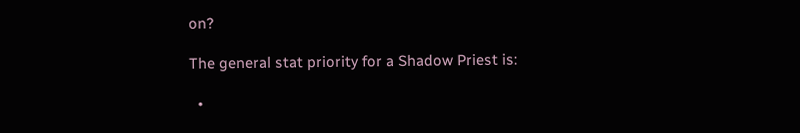on?

The general stat priority for a Shadow Priest is:

  •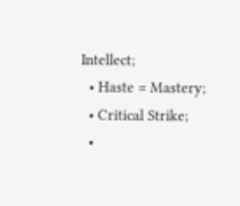Intellect;
  • Haste = Mastery;
  • Critical Strike;
  •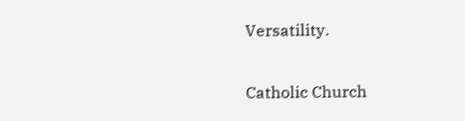Versatility.


Catholic Church